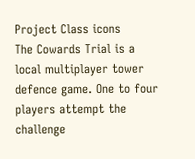Project Class icons
The Cowards Trial is a local multiplayer tower defence game. One to four players attempt the challenge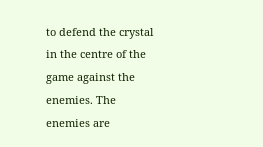to defend the crystal in the centre of the game against the enemies. The enemies are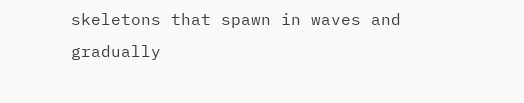skeletons that spawn in waves and gradually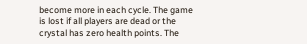become more in each cycle. The game is lost if all players are dead or the crystal has zero health points. The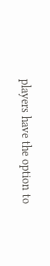players have the option to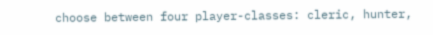choose between four player-classes: cleric, hunter,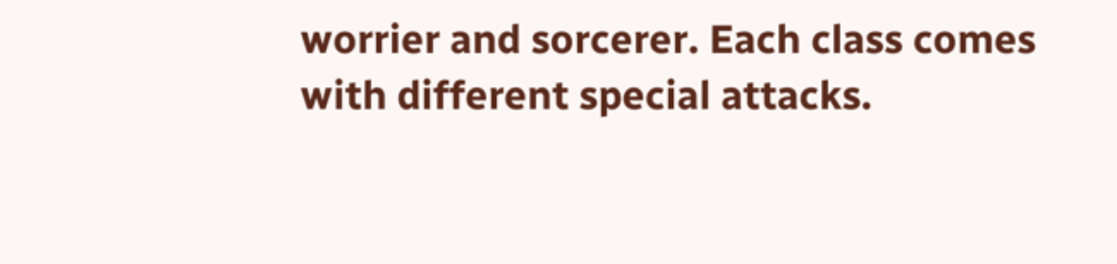worrier and sorcerer. Each class comes with different special attacks.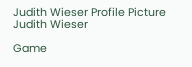Judith Wieser Profile Picture
Judith Wieser

Game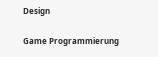Design

Game Programmierung